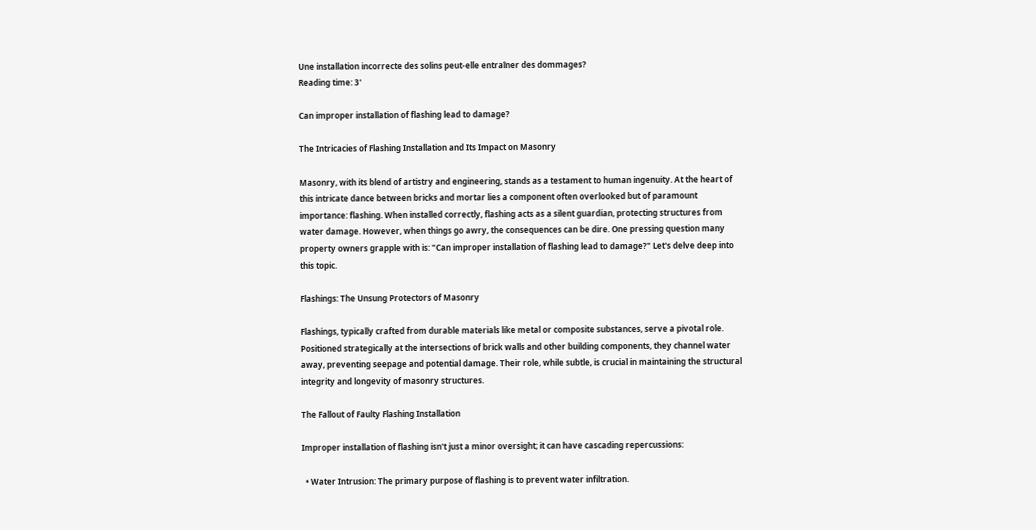Une installation incorrecte des solins peut-elle entraîner des dommages?
Reading time: 3'

Can improper installation of flashing lead to damage?

The Intricacies of Flashing Installation and Its Impact on Masonry

Masonry, with its blend of artistry and engineering, stands as a testament to human ingenuity. At the heart of this intricate dance between bricks and mortar lies a component often overlooked but of paramount importance: flashing. When installed correctly, flashing acts as a silent guardian, protecting structures from water damage. However, when things go awry, the consequences can be dire. One pressing question many property owners grapple with is: "Can improper installation of flashing lead to damage?" Let's delve deep into this topic.

Flashings: The Unsung Protectors of Masonry

Flashings, typically crafted from durable materials like metal or composite substances, serve a pivotal role. Positioned strategically at the intersections of brick walls and other building components, they channel water away, preventing seepage and potential damage. Their role, while subtle, is crucial in maintaining the structural integrity and longevity of masonry structures.

The Fallout of Faulty Flashing Installation

Improper installation of flashing isn't just a minor oversight; it can have cascading repercussions:

  • Water Intrusion: The primary purpose of flashing is to prevent water infiltration.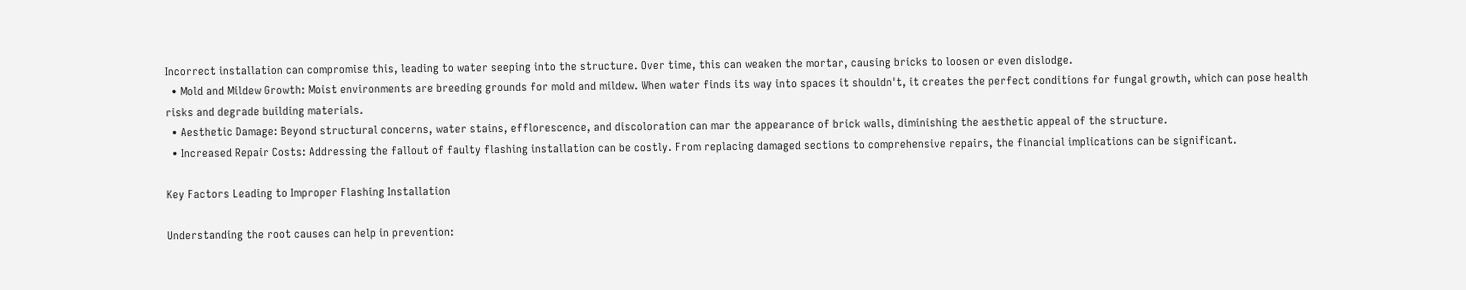Incorrect installation can compromise this, leading to water seeping into the structure. Over time, this can weaken the mortar, causing bricks to loosen or even dislodge.
  • Mold and Mildew Growth: Moist environments are breeding grounds for mold and mildew. When water finds its way into spaces it shouldn't, it creates the perfect conditions for fungal growth, which can pose health risks and degrade building materials.
  • Aesthetic Damage: Beyond structural concerns, water stains, efflorescence, and discoloration can mar the appearance of brick walls, diminishing the aesthetic appeal of the structure.
  • Increased Repair Costs: Addressing the fallout of faulty flashing installation can be costly. From replacing damaged sections to comprehensive repairs, the financial implications can be significant.

Key Factors Leading to Improper Flashing Installation

Understanding the root causes can help in prevention: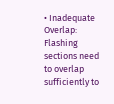• Inadequate Overlap: Flashing sections need to overlap sufficiently to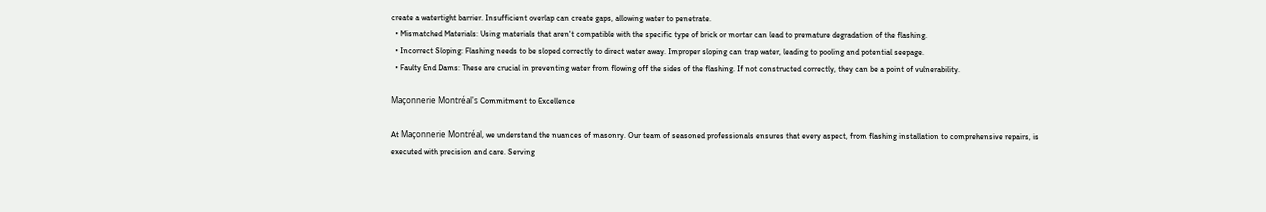create a watertight barrier. Insufficient overlap can create gaps, allowing water to penetrate.
  • Mismatched Materials: Using materials that aren't compatible with the specific type of brick or mortar can lead to premature degradation of the flashing.
  • Incorrect Sloping: Flashing needs to be sloped correctly to direct water away. Improper sloping can trap water, leading to pooling and potential seepage.
  • Faulty End Dams: These are crucial in preventing water from flowing off the sides of the flashing. If not constructed correctly, they can be a point of vulnerability.

Maçonnerie Montréal's Commitment to Excellence

At Maçonnerie Montréal, we understand the nuances of masonry. Our team of seasoned professionals ensures that every aspect, from flashing installation to comprehensive repairs, is executed with precision and care. Serving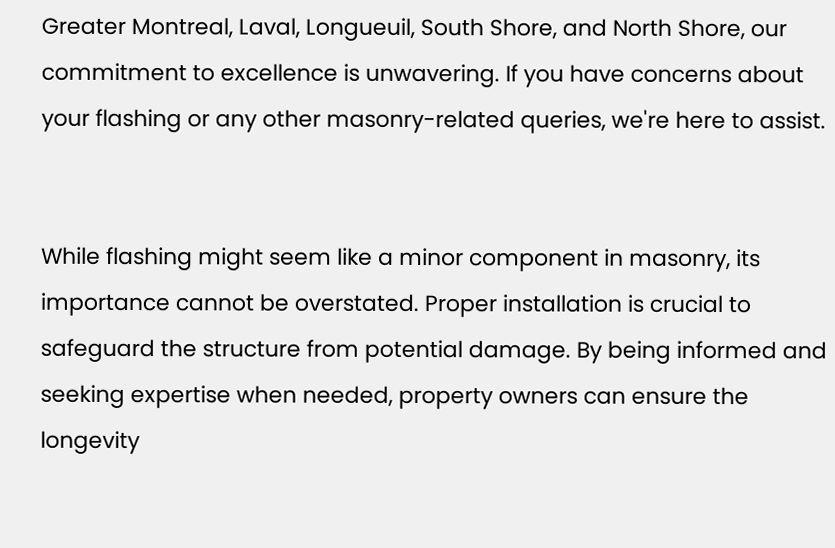Greater Montreal, Laval, Longueuil, South Shore, and North Shore, our commitment to excellence is unwavering. If you have concerns about your flashing or any other masonry-related queries, we're here to assist.


While flashing might seem like a minor component in masonry, its importance cannot be overstated. Proper installation is crucial to safeguard the structure from potential damage. By being informed and seeking expertise when needed, property owners can ensure the longevity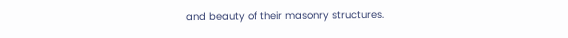and beauty of their masonry structures.